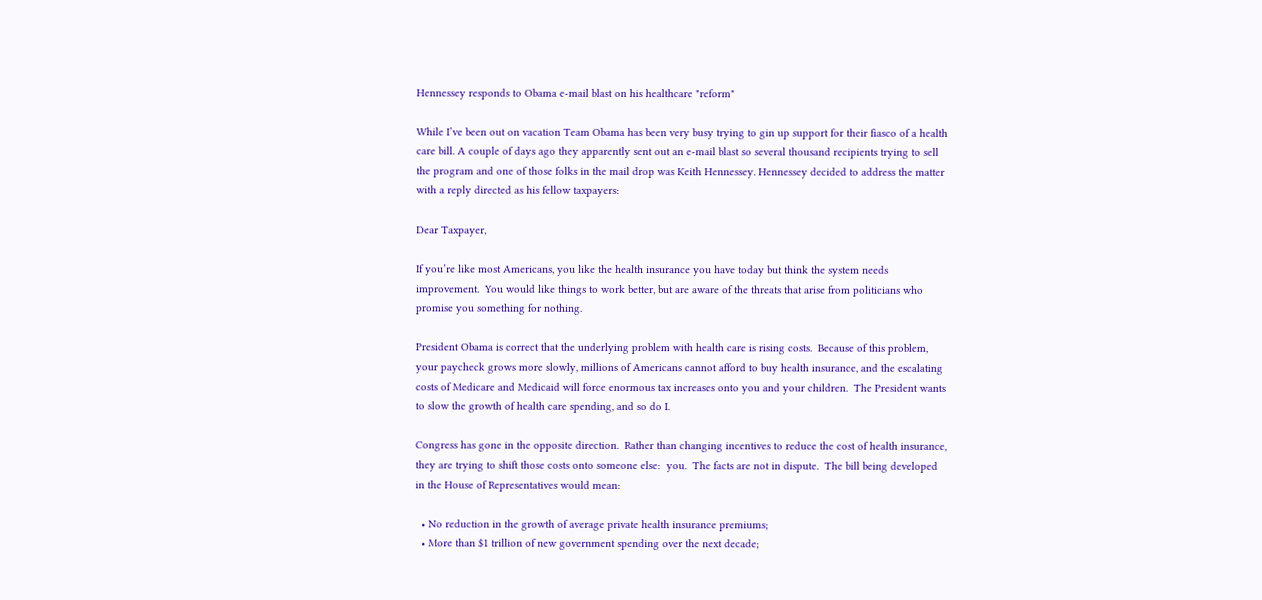Hennessey responds to Obama e-mail blast on his healthcare "reform"

While I’ve been out on vacation Team Obama has been very busy trying to gin up support for their fiasco of a health care bill. A couple of days ago they apparently sent out an e-mail blast so several thousand recipients trying to sell the program and one of those folks in the mail drop was Keith Hennessey. Hennessey decided to address the matter with a reply directed as his fellow taxpayers:

Dear Taxpayer,

If you’re like most Americans, you like the health insurance you have today but think the system needs improvement.  You would like things to work better, but are aware of the threats that arise from politicians who promise you something for nothing.

President Obama is correct that the underlying problem with health care is rising costs.  Because of this problem, your paycheck grows more slowly, millions of Americans cannot afford to buy health insurance, and the escalating costs of Medicare and Medicaid will force enormous tax increases onto you and your children.  The President wants to slow the growth of health care spending, and so do I.

Congress has gone in the opposite direction.  Rather than changing incentives to reduce the cost of health insurance, they are trying to shift those costs onto someone else:  you.  The facts are not in dispute.  The bill being developed in the House of Representatives would mean:

  • No reduction in the growth of average private health insurance premiums;
  • More than $1 trillion of new government spending over the next decade;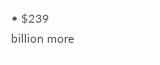• $239 billion more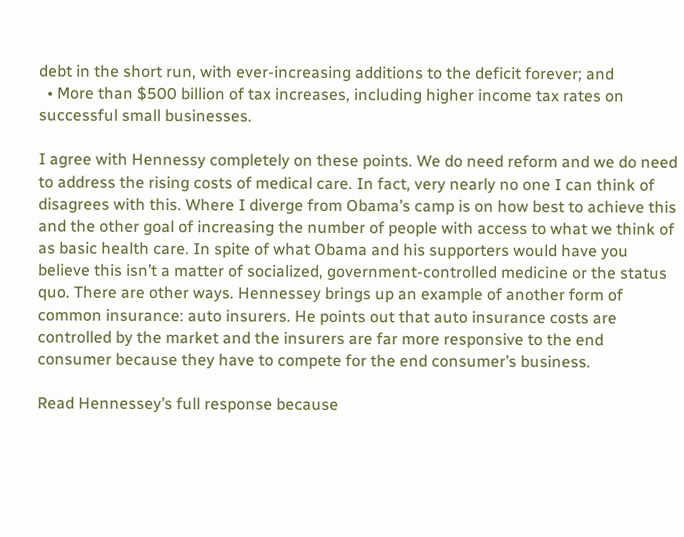debt in the short run, with ever-increasing additions to the deficit forever; and
  • More than $500 billion of tax increases, including higher income tax rates on successful small businesses.

I agree with Hennessy completely on these points. We do need reform and we do need to address the rising costs of medical care. In fact, very nearly no one I can think of disagrees with this. Where I diverge from Obama’s camp is on how best to achieve this and the other goal of increasing the number of people with access to what we think of as basic health care. In spite of what Obama and his supporters would have you believe this isn’t a matter of socialized, government-controlled medicine or the status quo. There are other ways. Hennessey brings up an example of another form of common insurance: auto insurers. He points out that auto insurance costs are controlled by the market and the insurers are far more responsive to the end consumer because they have to compete for the end consumer’s business.

Read Hennessey’s full response because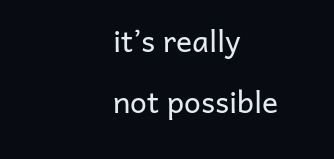it’s really not possible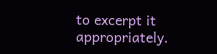to excerpt it appropriately.